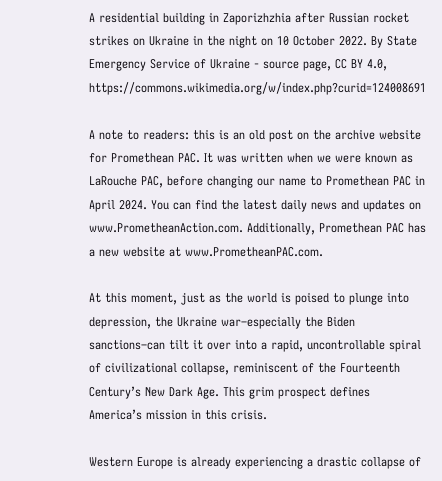A residential building in Zaporizhzhia after Russian rocket strikes on Ukraine in the night on 10 October 2022. By State Emergency Service of Ukraine - source page, CC BY 4.0, https://commons.wikimedia.org/w/index.php?curid=124008691

A note to readers: this is an old post on the archive website for Promethean PAC. It was written when we were known as LaRouche PAC, before changing our name to Promethean PAC in April 2024. You can find the latest daily news and updates on www.PrometheanAction.com. Additionally, Promethean PAC has a new website at www.PrometheanPAC.com.

At this moment, just as the world is poised to plunge into depression, the Ukraine war–especially the Biden sanctions–can tilt it over into a rapid, uncontrollable spiral of civilizational collapse, reminiscent of the Fourteenth Century’s New Dark Age. This grim prospect defines America’s mission in this crisis.

Western Europe is already experiencing a drastic collapse of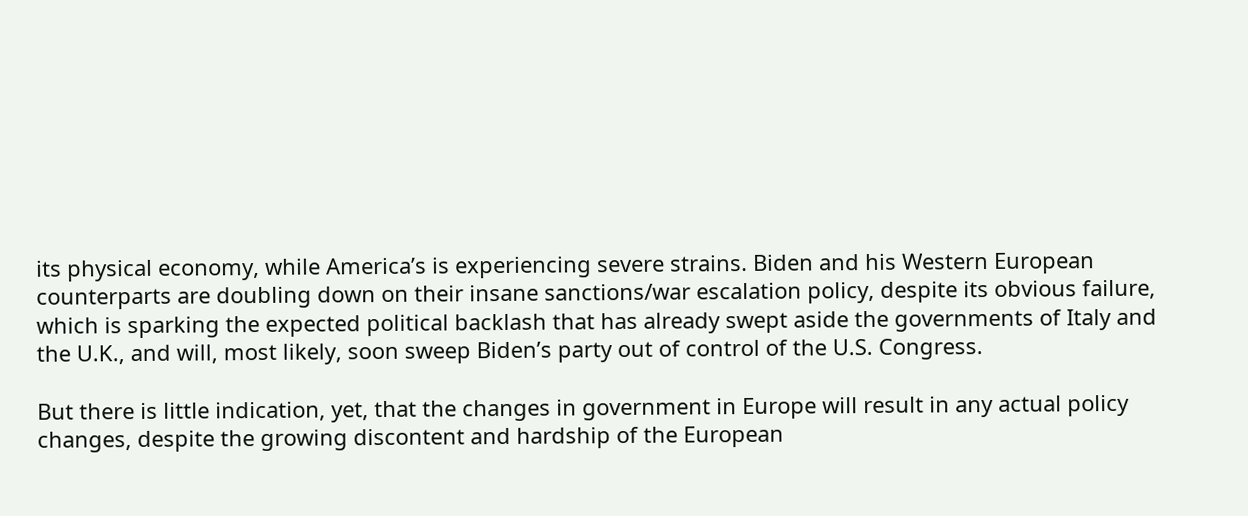its physical economy, while America’s is experiencing severe strains. Biden and his Western European counterparts are doubling down on their insane sanctions/war escalation policy, despite its obvious failure, which is sparking the expected political backlash that has already swept aside the governments of Italy and the U.K., and will, most likely, soon sweep Biden’s party out of control of the U.S. Congress.

But there is little indication, yet, that the changes in government in Europe will result in any actual policy changes, despite the growing discontent and hardship of the European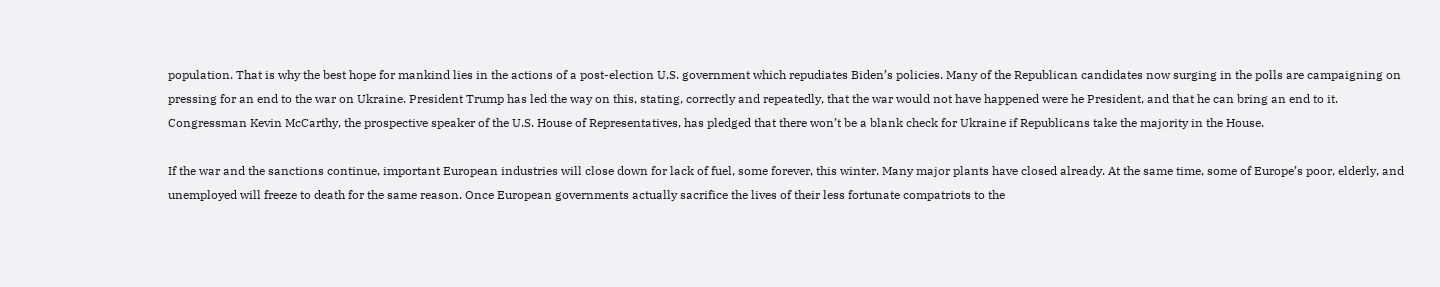population. That is why the best hope for mankind lies in the actions of a post-election U.S. government which repudiates Biden’s policies. Many of the Republican candidates now surging in the polls are campaigning on pressing for an end to the war on Ukraine. President Trump has led the way on this, stating, correctly and repeatedly, that the war would not have happened were he President, and that he can bring an end to it. Congressman Kevin McCarthy, the prospective speaker of the U.S. House of Representatives, has pledged that there won’t be a blank check for Ukraine if Republicans take the majority in the House.

If the war and the sanctions continue, important European industries will close down for lack of fuel, some forever, this winter. Many major plants have closed already. At the same time, some of Europe’s poor, elderly, and unemployed will freeze to death for the same reason. Once European governments actually sacrifice the lives of their less fortunate compatriots to the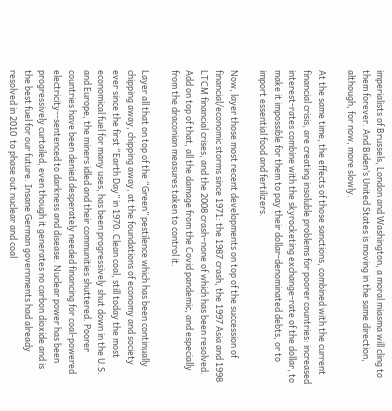imperialists of Brussels, London and Washington, a moral miasma will cling to them forever. And Biden’s United States is moving in the same direction, although, for now, more slowly.

At the same time, the effects of those sanctions, combined with the current financial crisis, are creating insoluble problems for poorer countries: increased interest-rates combine with the skyrocketing exchange-rate of the dollar, to make it impossible for them to pay their dollar-denominated debts, or to import essential food and fertilizers.

Now, layer those most recent developments on top of the succession of financial/economic storms since 1971: the 1987 crash, the 1997 Asia and 1998 LTCM financial crises, and the 2008 crash–none of which has been resolved. Add on top of that, all the damage from the Covid pandemic, and especially from the draconian measures taken to control it.

Layer all that on top of the “Green” pestilence which has been continually chipping away, chipping away, at the foundations of economy and society ever since the first “Earth Day” in 1970. Clean coal, still today the most economical fuel for many uses, has been progressively shut down in the U.S. and Europe, the miners idled and their communities shuttered. Poorer countries have been denied desperately needed financing for coal-powered electricity--sentenced to darkness and disease. Nuclear power has been progressively curtailed, even though it generates no carbon dioxide and is the best fuel for our future. Insane German governments had already resolved in 2010  to phase out nuclear and coal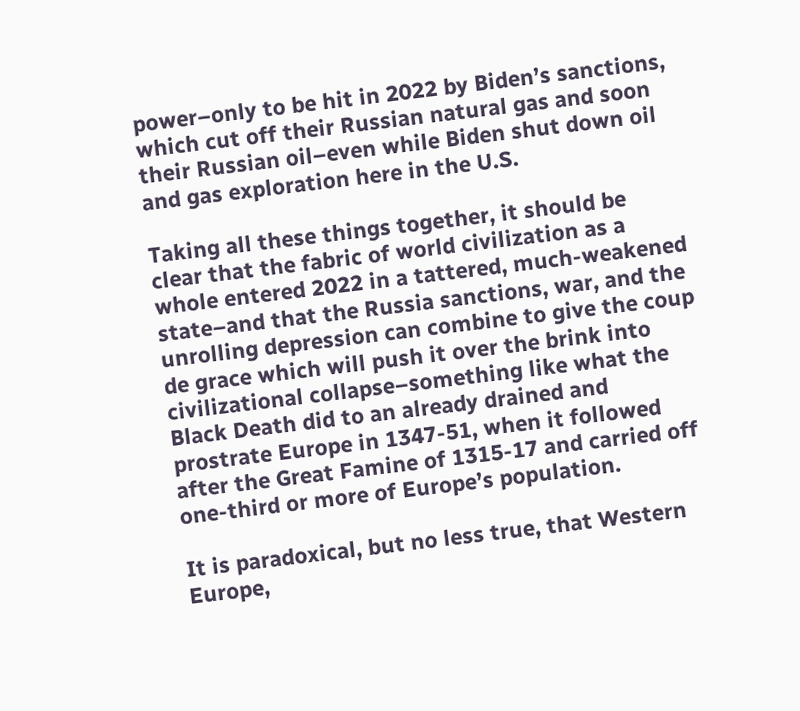power–only to be hit in 2022 by Biden’s sanctions, which cut off their Russian natural gas and soon their Russian oil–even while Biden shut down oil and gas exploration here in the U.S.

Taking all these things together, it should be clear that the fabric of world civilization as a whole entered 2022 in a tattered, much-weakened state–and that the Russia sanctions, war, and the unrolling depression can combine to give the coup de grace which will push it over the brink into civilizational collapse–something like what the Black Death did to an already drained and prostrate Europe in 1347-51, when it followed after the Great Famine of 1315-17 and carried off one-third or more of Europe’s population.

It is paradoxical, but no less true, that Western Europe,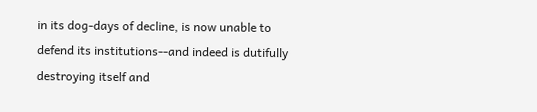in its dog-days of decline, is now unable to defend its institutions--and indeed is dutifully destroying itself and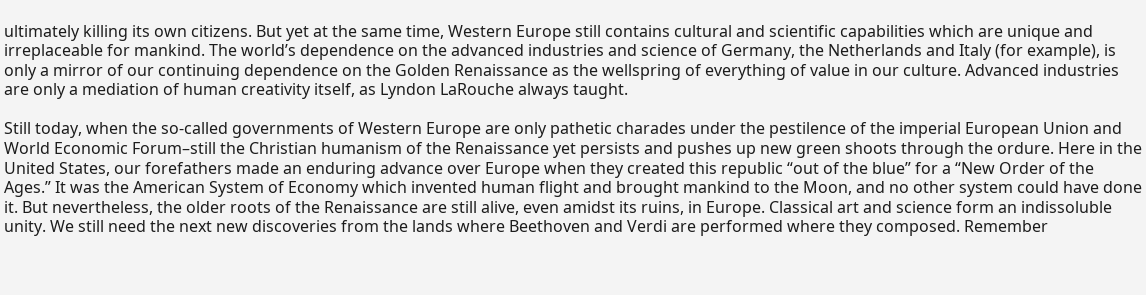ultimately killing its own citizens. But yet at the same time, Western Europe still contains cultural and scientific capabilities which are unique and irreplaceable for mankind. The world’s dependence on the advanced industries and science of Germany, the Netherlands and Italy (for example), is only a mirror of our continuing dependence on the Golden Renaissance as the wellspring of everything of value in our culture. Advanced industries are only a mediation of human creativity itself, as Lyndon LaRouche always taught.

Still today, when the so-called governments of Western Europe are only pathetic charades under the pestilence of the imperial European Union and World Economic Forum–still the Christian humanism of the Renaissance yet persists and pushes up new green shoots through the ordure. Here in the United States, our forefathers made an enduring advance over Europe when they created this republic “out of the blue” for a “New Order of the Ages.” It was the American System of Economy which invented human flight and brought mankind to the Moon, and no other system could have done it. But nevertheless, the older roots of the Renaissance are still alive, even amidst its ruins, in Europe. Classical art and science form an indissoluble unity. We still need the next new discoveries from the lands where Beethoven and Verdi are performed where they composed. Remember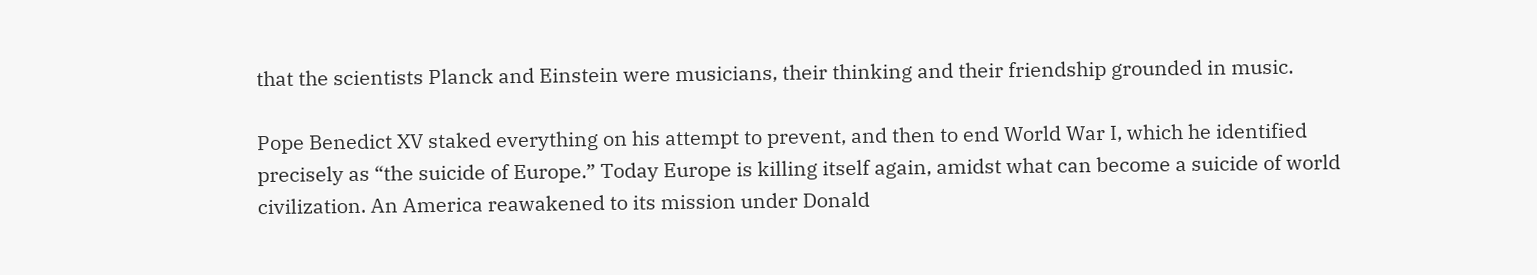that the scientists Planck and Einstein were musicians, their thinking and their friendship grounded in music.

Pope Benedict XV staked everything on his attempt to prevent, and then to end World War I, which he identified precisely as “the suicide of Europe.” Today Europe is killing itself again, amidst what can become a suicide of world civilization. An America reawakened to its mission under Donald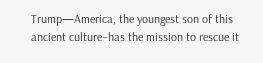Trump—America, the youngest son of this ancient culture–has the mission to rescue it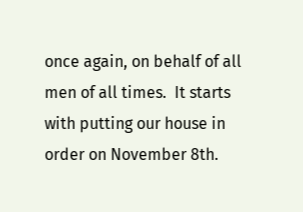once again, on behalf of all men of all times.  It starts with putting our house in order on November 8th.